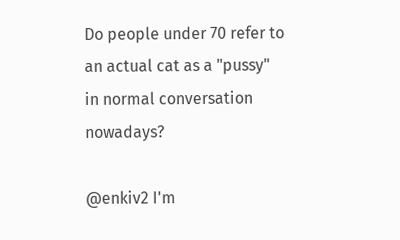Do people under 70 refer to an actual cat as a "pussy" in normal conversation nowadays?

@enkiv2 I'm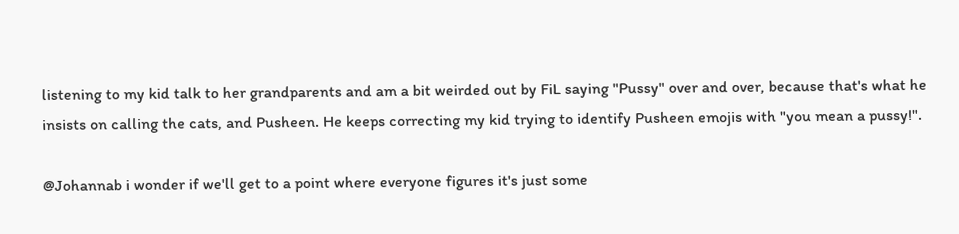listening to my kid talk to her grandparents and am a bit weirded out by FiL saying "Pussy" over and over, because that's what he insists on calling the cats, and Pusheen. He keeps correcting my kid trying to identify Pusheen emojis with "you mean a pussy!".

@Johannab i wonder if we'll get to a point where everyone figures it's just some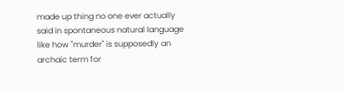made up thing no one ever actually said in spontaneous natural language like how "murder" is supposedly an archaic term for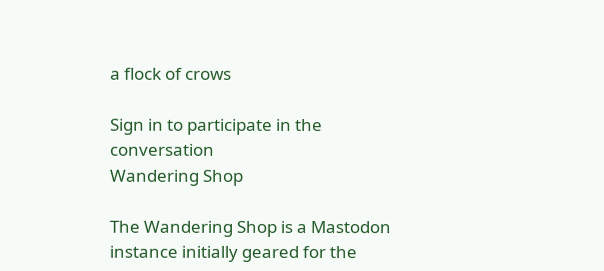a flock of crows

Sign in to participate in the conversation
Wandering Shop

The Wandering Shop is a Mastodon instance initially geared for the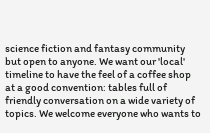science fiction and fantasy community but open to anyone. We want our 'local' timeline to have the feel of a coffee shop at a good convention: tables full of friendly conversation on a wide variety of topics. We welcome everyone who wants to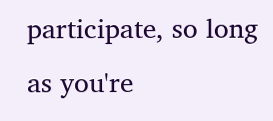participate, so long as you're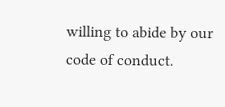willing to abide by our code of conduct.